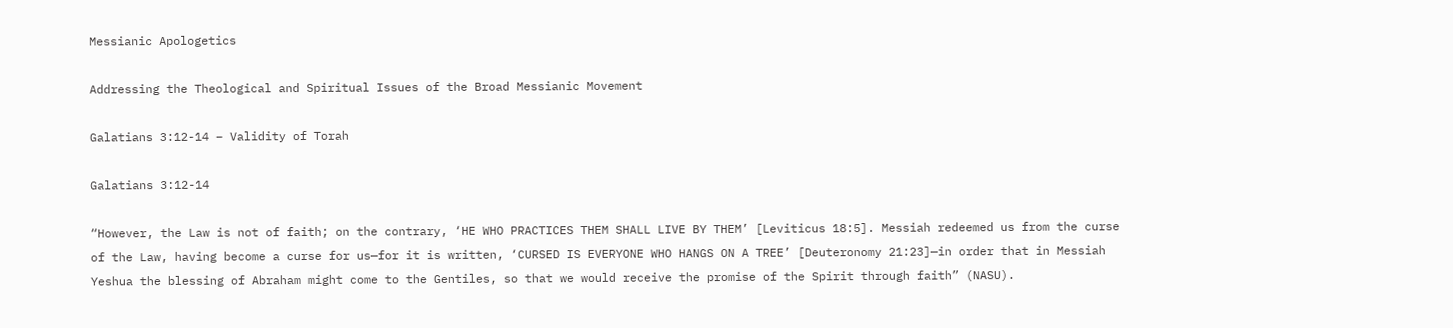Messianic Apologetics

Addressing the Theological and Spiritual Issues of the Broad Messianic Movement

Galatians 3:12-14 – Validity of Torah

Galatians 3:12-14

“However, the Law is not of faith; on the contrary, ‘HE WHO PRACTICES THEM SHALL LIVE BY THEM’ [Leviticus 18:5]. Messiah redeemed us from the curse of the Law, having become a curse for us—for it is written, ‘CURSED IS EVERYONE WHO HANGS ON A TREE’ [Deuteronomy 21:23]—in order that in Messiah Yeshua the blessing of Abraham might come to the Gentiles, so that we would receive the promise of the Spirit through faith” (NASU).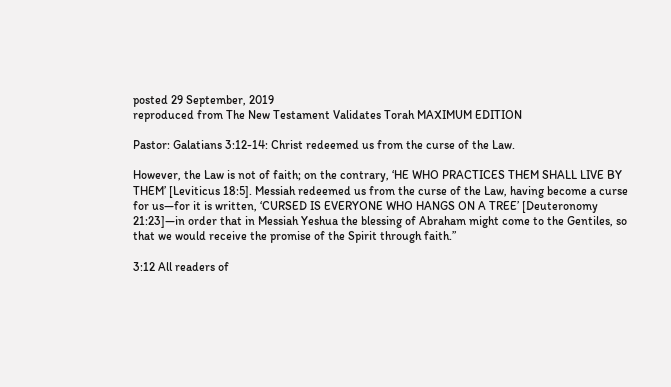posted 29 September, 2019
reproduced from The New Testament Validates Torah MAXIMUM EDITION

Pastor: Galatians 3:12-14: Christ redeemed us from the curse of the Law.

However, the Law is not of faith; on the contrary, ‘HE WHO PRACTICES THEM SHALL LIVE BY THEM’ [Leviticus 18:5]. Messiah redeemed us from the curse of the Law, having become a curse for us—for it is written, ‘CURSED IS EVERYONE WHO HANGS ON A TREE’ [Deuteronomy 21:23]—in order that in Messiah Yeshua the blessing of Abraham might come to the Gentiles, so that we would receive the promise of the Spirit through faith.”

3:12 All readers of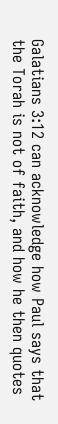Galatians 3:12 can acknowledge how Paul says that the Torah is not of faith, and how he then quotes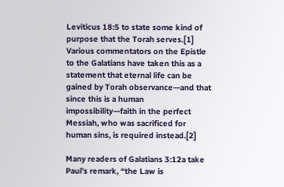Leviticus 18:5 to state some kind of purpose that the Torah serves.[1] Various commentators on the Epistle to the Galatians have taken this as a statement that eternal life can be gained by Torah observance—and that since this is a human impossibility—faith in the perfect Messiah, who was sacrificed for human sins, is required instead.[2]

Many readers of Galatians 3:12a take Paul’s remark, “the Law is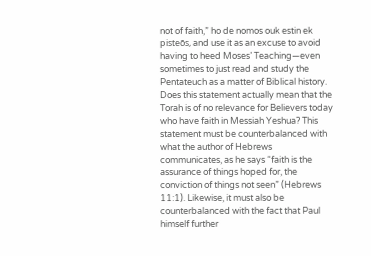not of faith,” ho de nomos ouk estin ek pisteōs, and use it as an excuse to avoid having to heed Moses’ Teaching—even sometimes to just read and study the Pentateuch as a matter of Biblical history. Does this statement actually mean that the Torah is of no relevance for Believers today who have faith in Messiah Yeshua? This statement must be counterbalanced with what the author of Hebrews communicates, as he says “faith is the assurance of things hoped for, the conviction of things not seen” (Hebrews 11:1). Likewise, it must also be counterbalanced with the fact that Paul himself further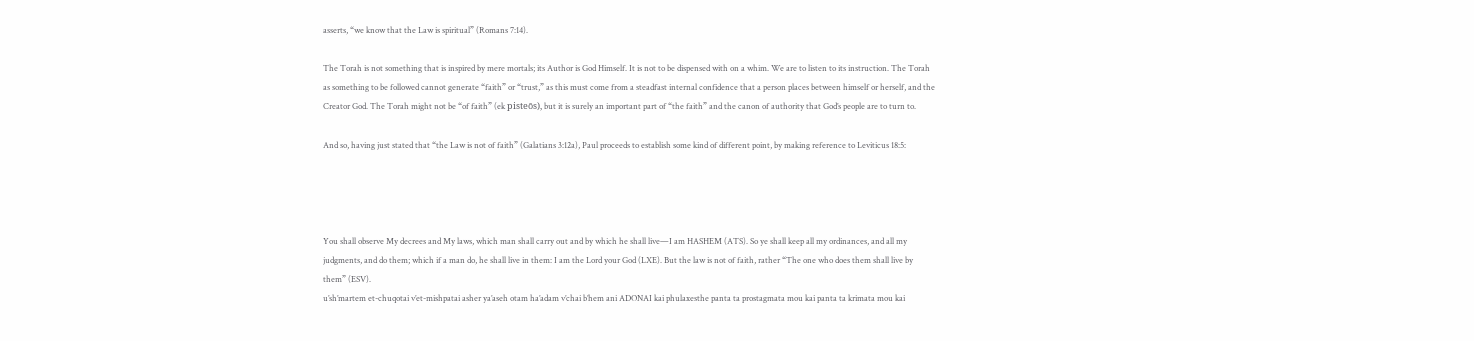asserts, “we know that the Law is spiritual” (Romans 7:14).

The Torah is not something that is inspired by mere mortals; its Author is God Himself. It is not to be dispensed with on a whim. We are to listen to its instruction. The Torah as something to be followed cannot generate “faith” or “trust,” as this must come from a steadfast internal confidence that a person places between himself or herself, and the Creator God. The Torah might not be “of faith” (ek pisteōs), but it is surely an important part of “the faith” and the canon of authority that God’s people are to turn to.

And so, having just stated that “the Law is not of faith” (Galatians 3:12a), Paul proceeds to establish some kind of different point, by making reference to Leviticus 18:5:




You shall observe My decrees and My laws, which man shall carry out and by which he shall live—I am HASHEM (ATS). So ye shall keep all my ordinances, and all my judgments, and do them; which if a man do, he shall live in them: I am the Lord your God (LXE). But the law is not of faith, rather “The one who does them shall live by them” (ESV).
u’sh’martem et-chuqotai v’et-mishpatai asher ya’aseh otam ha’adam v’chai b’hem ani ADONAI kai phulaxesthe panta ta prostagmata mou kai panta ta krimata mou kai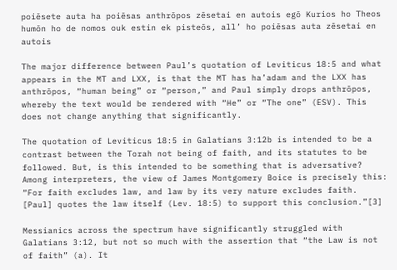poiēsete auta ha poiēsas anthrōpos zēsetai en autois egō Kurios ho Theos humōn ho de nomos ouk estin ek pisteōs, all’ ho poiēsas auta zēsetai en autois

The major difference between Paul’s quotation of Leviticus 18:5 and what appears in the MT and LXX, is that the MT has ha’adam and the LXX has anthrōpos, “human being” or “person,” and Paul simply drops anthrōpos, whereby the text would be rendered with “He” or “The one” (ESV). This does not change anything that significantly.

The quotation of Leviticus 18:5 in Galatians 3:12b is intended to be a contrast between the Torah not being of faith, and its statutes to be followed. But, is this intended to be something that is adversative? Among interpreters, the view of James Montgomery Boice is precisely this: “For faith excludes law, and law by its very nature excludes faith. [Paul] quotes the law itself (Lev. 18:5) to support this conclusion.”[3]

Messianics across the spectrum have significantly struggled with Galatians 3:12, but not so much with the assertion that “the Law is not of faith” (a). It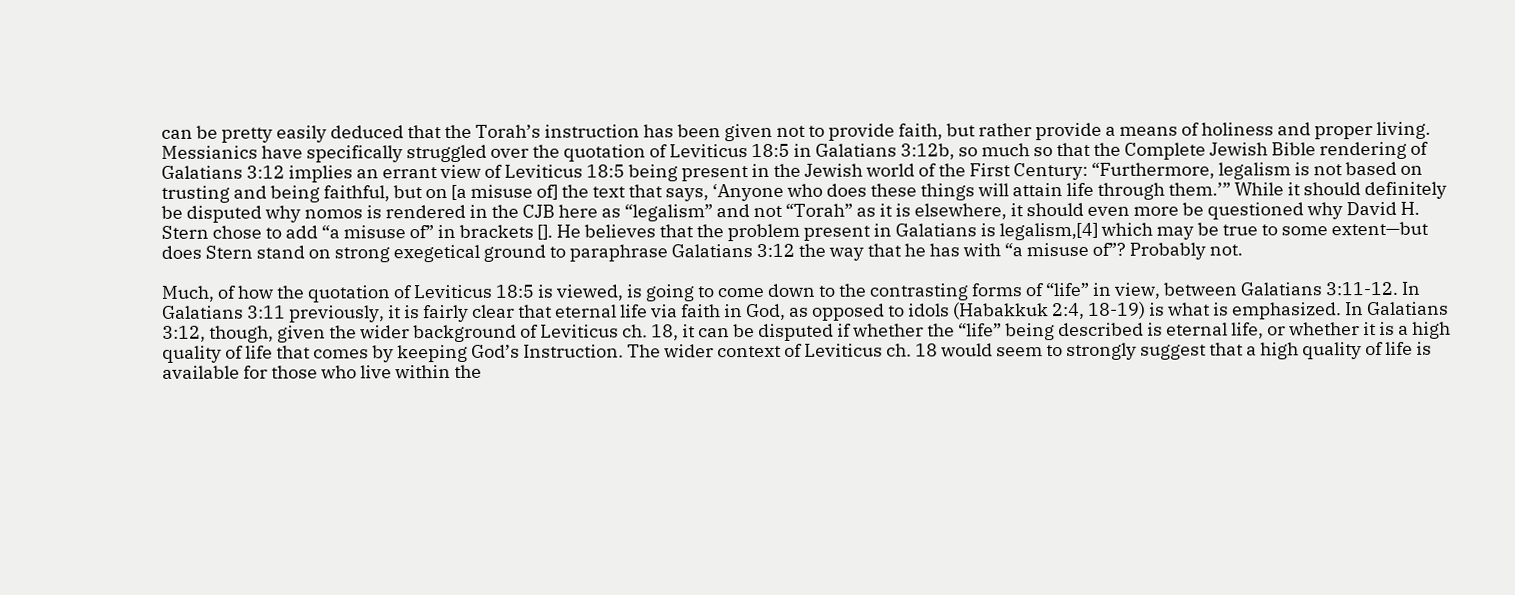can be pretty easily deduced that the Torah’s instruction has been given not to provide faith, but rather provide a means of holiness and proper living. Messianics have specifically struggled over the quotation of Leviticus 18:5 in Galatians 3:12b, so much so that the Complete Jewish Bible rendering of Galatians 3:12 implies an errant view of Leviticus 18:5 being present in the Jewish world of the First Century: “Furthermore, legalism is not based on trusting and being faithful, but on [a misuse of] the text that says, ‘Anyone who does these things will attain life through them.’” While it should definitely be disputed why nomos is rendered in the CJB here as “legalism” and not “Torah” as it is elsewhere, it should even more be questioned why David H. Stern chose to add “a misuse of” in brackets []. He believes that the problem present in Galatians is legalism,[4] which may be true to some extent—but does Stern stand on strong exegetical ground to paraphrase Galatians 3:12 the way that he has with “a misuse of”? Probably not.

Much, of how the quotation of Leviticus 18:5 is viewed, is going to come down to the contrasting forms of “life” in view, between Galatians 3:11-12. In Galatians 3:11 previously, it is fairly clear that eternal life via faith in God, as opposed to idols (Habakkuk 2:4, 18-19) is what is emphasized. In Galatians 3:12, though, given the wider background of Leviticus ch. 18, it can be disputed if whether the “life” being described is eternal life, or whether it is a high quality of life that comes by keeping God’s Instruction. The wider context of Leviticus ch. 18 would seem to strongly suggest that a high quality of life is available for those who live within the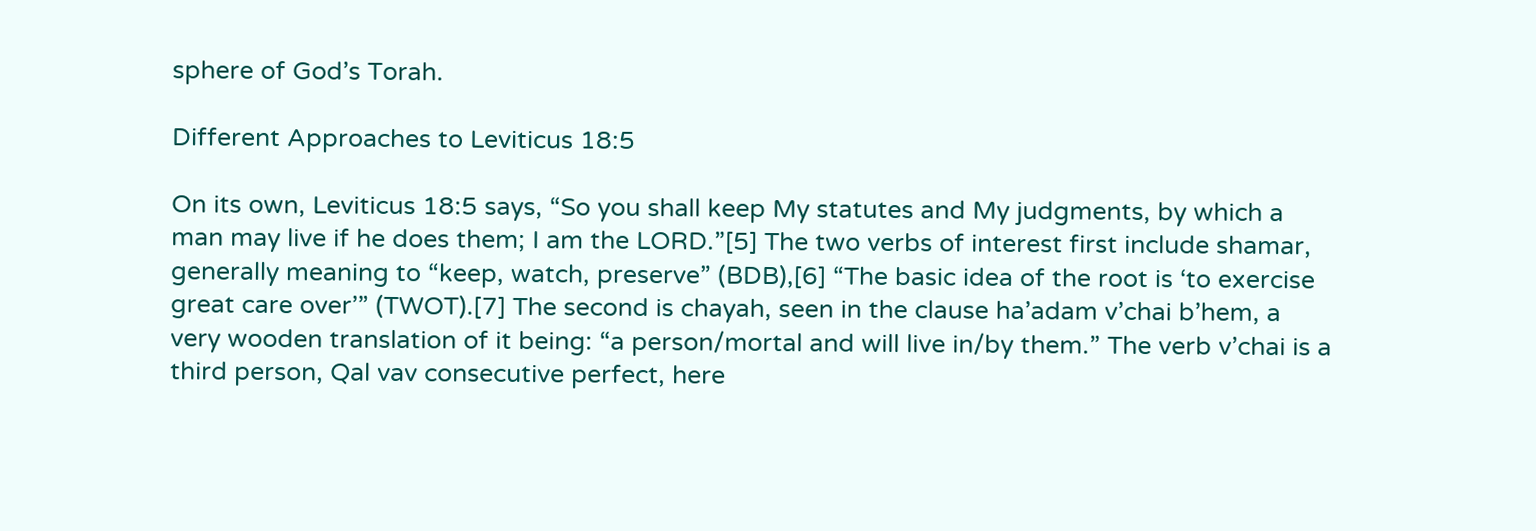sphere of God’s Torah.

Different Approaches to Leviticus 18:5

On its own, Leviticus 18:5 says, “So you shall keep My statutes and My judgments, by which a man may live if he does them; I am the LORD.”[5] The two verbs of interest first include shamar, generally meaning to “keep, watch, preserve” (BDB),[6] “The basic idea of the root is ‘to exercise great care over’” (TWOT).[7] The second is chayah, seen in the clause ha’adam v’chai b’hem, a very wooden translation of it being: “a person/mortal and will live in/by them.” The verb v’chai is a third person, Qal vav consecutive perfect, here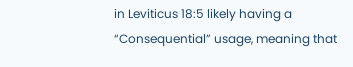in Leviticus 18:5 likely having a “Consequential” usage, meaning that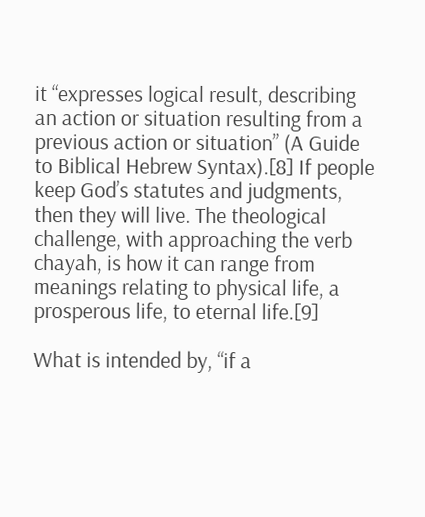it “expresses logical result, describing an action or situation resulting from a previous action or situation” (A Guide to Biblical Hebrew Syntax).[8] If people keep God’s statutes and judgments, then they will live. The theological challenge, with approaching the verb chayah, is how it can range from meanings relating to physical life, a prosperous life, to eternal life.[9]

What is intended by, “if a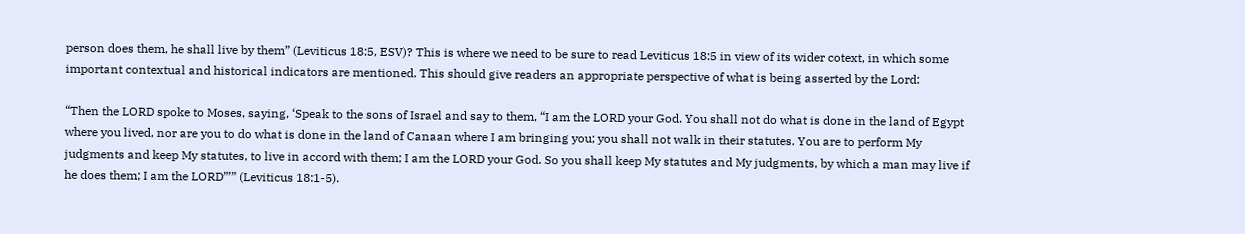person does them, he shall live by them” (Leviticus 18:5, ESV)? This is where we need to be sure to read Leviticus 18:5 in view of its wider cotext, in which some important contextual and historical indicators are mentioned. This should give readers an appropriate perspective of what is being asserted by the Lord:

“Then the LORD spoke to Moses, saying, ‘Speak to the sons of Israel and say to them, “I am the LORD your God. You shall not do what is done in the land of Egypt where you lived, nor are you to do what is done in the land of Canaan where I am bringing you; you shall not walk in their statutes. You are to perform My judgments and keep My statutes, to live in accord with them; I am the LORD your God. So you shall keep My statutes and My judgments, by which a man may live if he does them; I am the LORD”’” (Leviticus 18:1-5).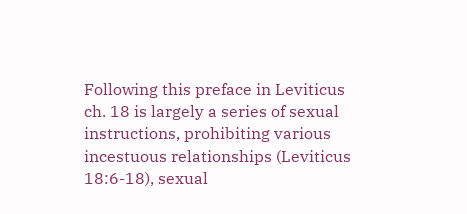Following this preface in Leviticus ch. 18 is largely a series of sexual instructions, prohibiting various incestuous relationships (Leviticus 18:6-18), sexual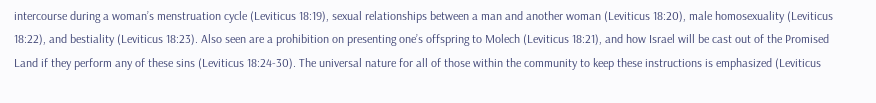intercourse during a woman’s menstruation cycle (Leviticus 18:19), sexual relationships between a man and another woman (Leviticus 18:20), male homosexuality (Leviticus 18:22), and bestiality (Leviticus 18:23). Also seen are a prohibition on presenting one’s offspring to Molech (Leviticus 18:21), and how Israel will be cast out of the Promised Land if they perform any of these sins (Leviticus 18:24-30). The universal nature for all of those within the community to keep these instructions is emphasized (Leviticus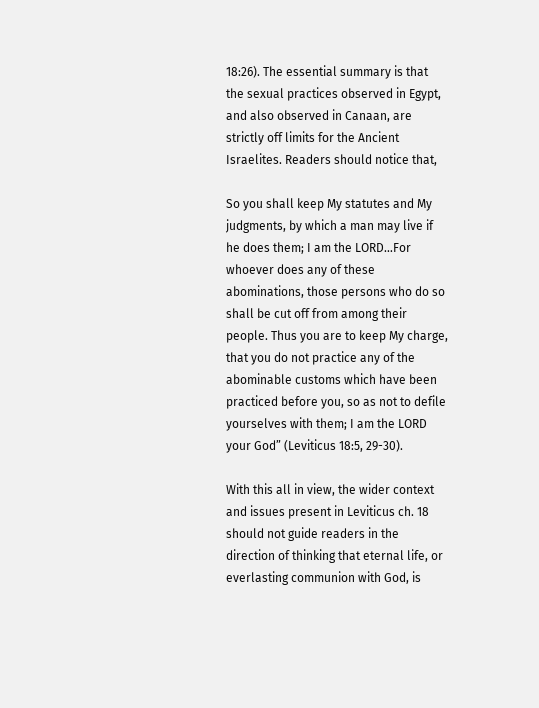18:26). The essential summary is that the sexual practices observed in Egypt, and also observed in Canaan, are strictly off limits for the Ancient Israelites. Readers should notice that,

So you shall keep My statutes and My judgments, by which a man may live if he does them; I am the LORD…For whoever does any of these abominations, those persons who do so shall be cut off from among their people. Thus you are to keep My charge, that you do not practice any of the abominable customs which have been practiced before you, so as not to defile yourselves with them; I am the LORD your God” (Leviticus 18:5, 29-30).

With this all in view, the wider context and issues present in Leviticus ch. 18 should not guide readers in the direction of thinking that eternal life, or everlasting communion with God, is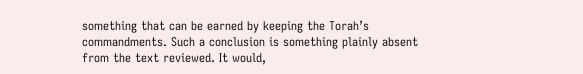something that can be earned by keeping the Torah’s commandments. Such a conclusion is something plainly absent from the text reviewed. It would,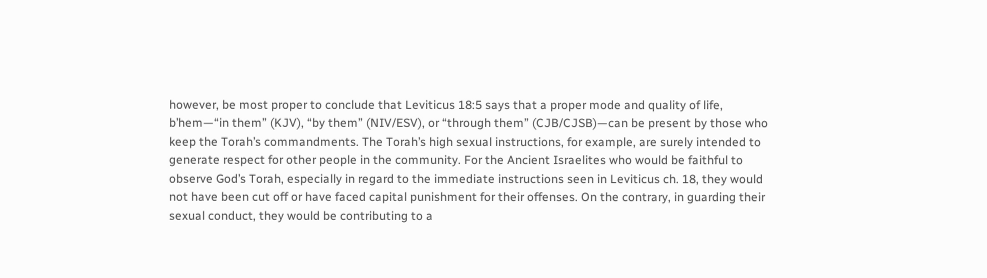however, be most proper to conclude that Leviticus 18:5 says that a proper mode and quality of life, b’hem—“in them” (KJV), “by them” (NIV/ESV), or “through them” (CJB/CJSB)—can be present by those who keep the Torah’s commandments. The Torah’s high sexual instructions, for example, are surely intended to generate respect for other people in the community. For the Ancient Israelites who would be faithful to observe God’s Torah, especially in regard to the immediate instructions seen in Leviticus ch. 18, they would not have been cut off or have faced capital punishment for their offenses. On the contrary, in guarding their sexual conduct, they would be contributing to a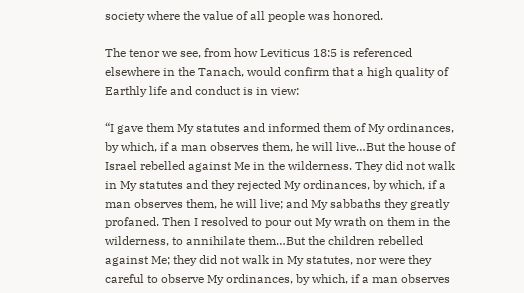society where the value of all people was honored.

The tenor we see, from how Leviticus 18:5 is referenced elsewhere in the Tanach, would confirm that a high quality of Earthly life and conduct is in view:

“I gave them My statutes and informed them of My ordinances, by which, if a man observes them, he will live…But the house of Israel rebelled against Me in the wilderness. They did not walk in My statutes and they rejected My ordinances, by which, if a man observes them, he will live; and My sabbaths they greatly profaned. Then I resolved to pour out My wrath on them in the wilderness, to annihilate them…But the children rebelled against Me; they did not walk in My statutes, nor were they careful to observe My ordinances, by which, if a man observes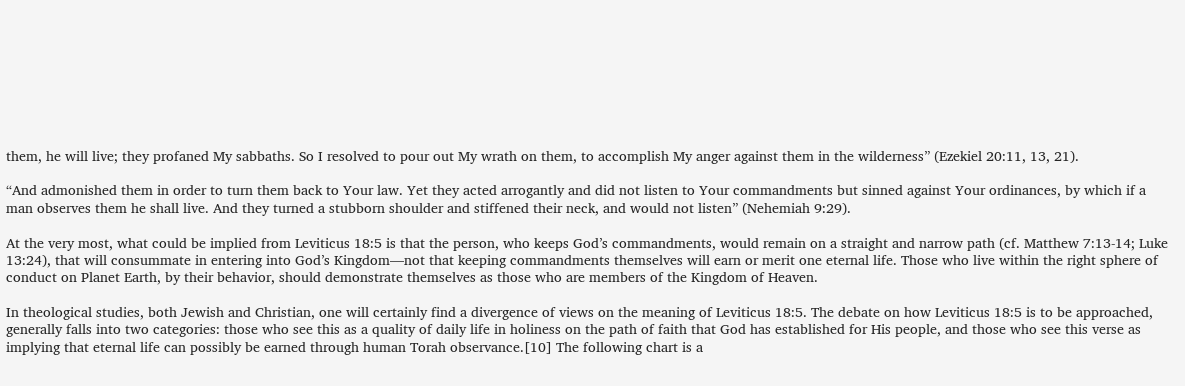them, he will live; they profaned My sabbaths. So I resolved to pour out My wrath on them, to accomplish My anger against them in the wilderness” (Ezekiel 20:11, 13, 21).

“And admonished them in order to turn them back to Your law. Yet they acted arrogantly and did not listen to Your commandments but sinned against Your ordinances, by which if a man observes them he shall live. And they turned a stubborn shoulder and stiffened their neck, and would not listen” (Nehemiah 9:29).

At the very most, what could be implied from Leviticus 18:5 is that the person, who keeps God’s commandments, would remain on a straight and narrow path (cf. Matthew 7:13-14; Luke 13:24), that will consummate in entering into God’s Kingdom—not that keeping commandments themselves will earn or merit one eternal life. Those who live within the right sphere of conduct on Planet Earth, by their behavior, should demonstrate themselves as those who are members of the Kingdom of Heaven.

In theological studies, both Jewish and Christian, one will certainly find a divergence of views on the meaning of Leviticus 18:5. The debate on how Leviticus 18:5 is to be approached, generally falls into two categories: those who see this as a quality of daily life in holiness on the path of faith that God has established for His people, and those who see this verse as implying that eternal life can possibly be earned through human Torah observance.[10] The following chart is a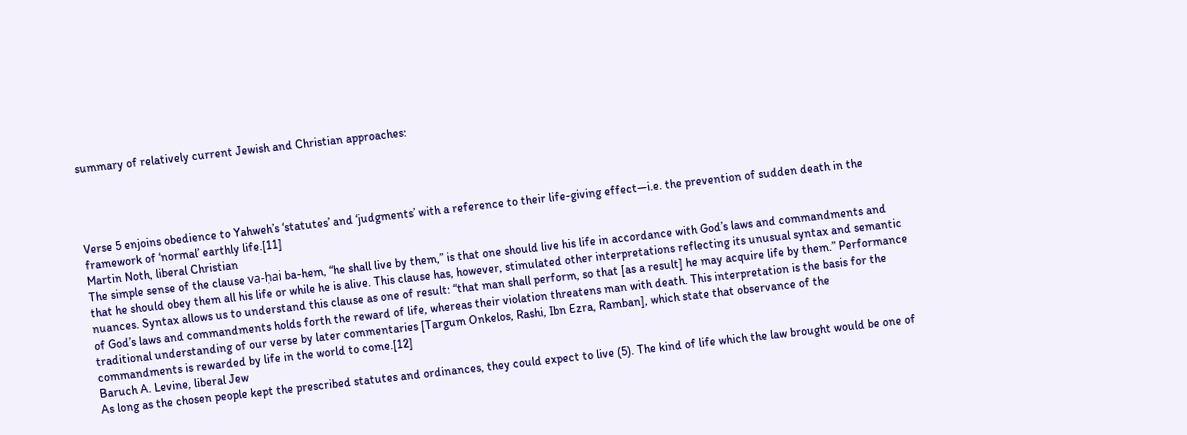summary of relatively current Jewish and Christian approaches:




Verse 5 enjoins obedience to Yahweh’s ‘statutes’ and ‘judgments’ with a reference to their life-giving effect—i.e. the prevention of sudden death in the framework of ‘normal’ earthly life.[11]
Martin Noth, liberal Christian
The simple sense of the clause va-ḥai ba-hem, “he shall live by them,” is that one should live his life in accordance with God’s laws and commandments and that he should obey them all his life or while he is alive. This clause has, however, stimulated other interpretations reflecting its unusual syntax and semantic nuances. Syntax allows us to understand this clause as one of result: “that man shall perform, so that [as a result] he may acquire life by them.” Performance of God’s laws and commandments holds forth the reward of life, whereas their violation threatens man with death. This interpretation is the basis for the traditional understanding of our verse by later commentaries [Targum Onkelos, Rashi, Ibn Ezra, Ramban], which state that observance of the commandments is rewarded by life in the world to come.[12]
Baruch A. Levine, liberal Jew
As long as the chosen people kept the prescribed statutes and ordinances, they could expect to live (5). The kind of life which the law brought would be one of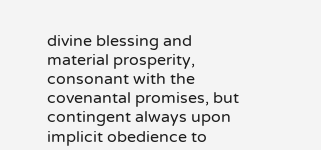divine blessing and material prosperity, consonant with the covenantal promises, but contingent always upon implicit obedience to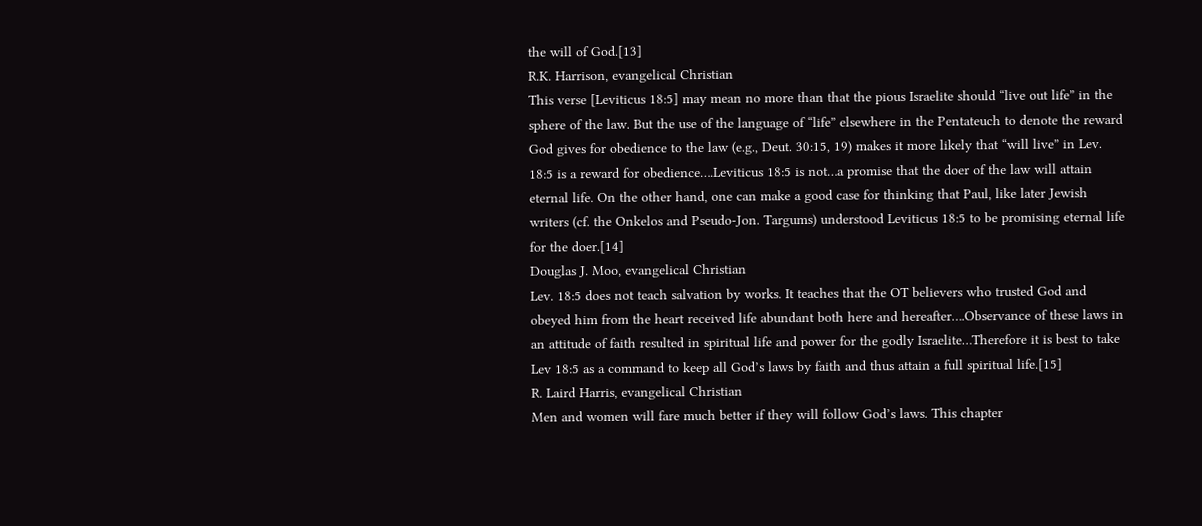the will of God.[13]
R.K. Harrison, evangelical Christian
This verse [Leviticus 18:5] may mean no more than that the pious Israelite should “live out life” in the sphere of the law. But the use of the language of “life” elsewhere in the Pentateuch to denote the reward God gives for obedience to the law (e.g., Deut. 30:15, 19) makes it more likely that “will live” in Lev. 18:5 is a reward for obedience….Leviticus 18:5 is not…a promise that the doer of the law will attain eternal life. On the other hand, one can make a good case for thinking that Paul, like later Jewish writers (cf. the Onkelos and Pseudo-Jon. Targums) understood Leviticus 18:5 to be promising eternal life for the doer.[14]
Douglas J. Moo, evangelical Christian
Lev. 18:5 does not teach salvation by works. It teaches that the OT believers who trusted God and obeyed him from the heart received life abundant both here and hereafter….Observance of these laws in an attitude of faith resulted in spiritual life and power for the godly Israelite…Therefore it is best to take Lev 18:5 as a command to keep all God’s laws by faith and thus attain a full spiritual life.[15]
R. Laird Harris, evangelical Christian
Men and women will fare much better if they will follow God’s laws. This chapter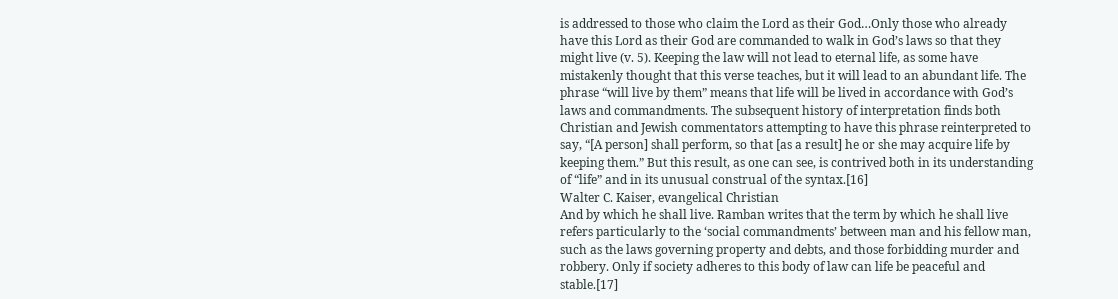is addressed to those who claim the Lord as their God…Only those who already have this Lord as their God are commanded to walk in God’s laws so that they might live (v. 5). Keeping the law will not lead to eternal life, as some have mistakenly thought that this verse teaches, but it will lead to an abundant life. The phrase “will live by them” means that life will be lived in accordance with God’s laws and commandments. The subsequent history of interpretation finds both Christian and Jewish commentators attempting to have this phrase reinterpreted to say, “[A person] shall perform, so that [as a result] he or she may acquire life by keeping them.” But this result, as one can see, is contrived both in its understanding of “life” and in its unusual construal of the syntax.[16]
Walter C. Kaiser, evangelical Christian
And by which he shall live. Ramban writes that the term by which he shall live refers particularly to the ‘social commandments’ between man and his fellow man, such as the laws governing property and debts, and those forbidding murder and robbery. Only if society adheres to this body of law can life be peaceful and stable.[17]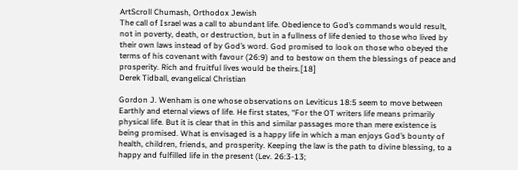ArtScroll Chumash, Orthodox Jewish
The call of Israel was a call to abundant life. Obedience to God’s commands would result, not in poverty, death, or destruction, but in a fullness of life denied to those who lived by their own laws instead of by God’s word. God promised to look on those who obeyed the terms of his covenant with favour (26:9) and to bestow on them the blessings of peace and prosperity. Rich and fruitful lives would be theirs.[18]
Derek Tidball, evangelical Christian

Gordon J. Wenham is one whose observations on Leviticus 18:5 seem to move between Earthly and eternal views of life. He first states, “For the OT writers life means primarily physical life. But it is clear that in this and similar passages more than mere existence is being promised. What is envisaged is a happy life in which a man enjoys God’s bounty of health, children, friends, and prosperity. Keeping the law is the path to divine blessing, to a happy and fulfilled life in the present (Lev. 26:3-13;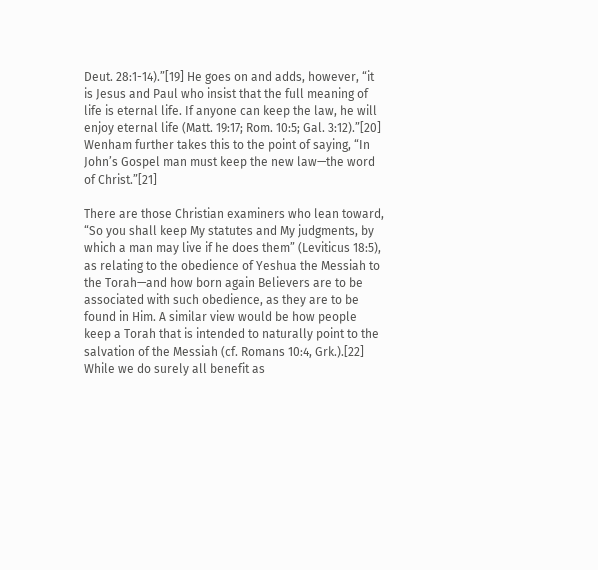Deut. 28:1-14).”[19] He goes on and adds, however, “it is Jesus and Paul who insist that the full meaning of life is eternal life. If anyone can keep the law, he will enjoy eternal life (Matt. 19:17; Rom. 10:5; Gal. 3:12).”[20] Wenham further takes this to the point of saying, “In John’s Gospel man must keep the new law—the word of Christ.”[21]

There are those Christian examiners who lean toward, “So you shall keep My statutes and My judgments, by which a man may live if he does them” (Leviticus 18:5), as relating to the obedience of Yeshua the Messiah to the Torah—and how born again Believers are to be associated with such obedience, as they are to be found in Him. A similar view would be how people keep a Torah that is intended to naturally point to the salvation of the Messiah (cf. Romans 10:4, Grk.).[22] While we do surely all benefit as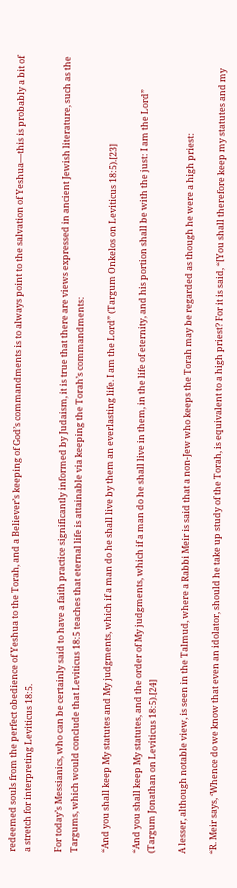redeemed souls from the perfect obedience of Yeshua to the Torah, and a Believer’s keeping of God’s commandments is to always point to the salvation of Yeshua—this is probably a bit of a stretch for interpreting Leviticus 18:5.

For today’s Messianics, who can be certainly said to have a faith practice significantly informed by Judaism, it is true that there are views expressed in ancient Jewish literature, such as the Targums, which would conclude that Leviticus 18:5 teaches that eternal life is attainable via keeping the Torah’s commandments:

“And you shall keep My statutes and My judgments, which if a man do he shall live by them an everlasting life. I am the Lord” (Targum Onkelos on Leviticus 18:5).[23]

“And you shall keep My statutes, and the order of My judgments, which if a man do he shall live in them, in the life of eternity, and his portion shall be with the just: I am the Lord” (Targum Jonathan on Leviticus 18:5).[24]

A lesser, although notable view, is seen in the Talmud, where a Rabbi Meir is said that a non-Jew who keeps the Torah may be regarded as though he were a high priest:

“R. Meir says, ‘Whence do we know that even an idolator, should he take up study of the Torah, is equivalent to a high priest? For it is said, “[You shall therefore keep my statutes and my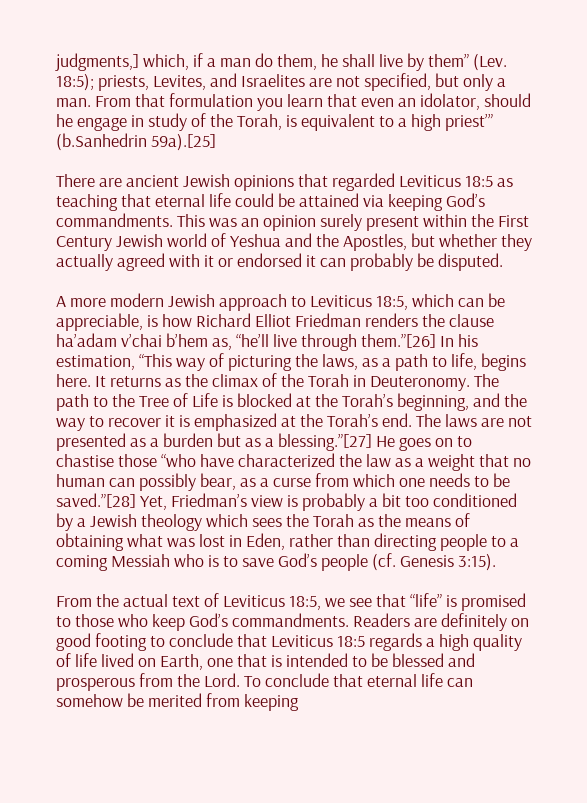judgments,] which, if a man do them, he shall live by them” (Lev. 18:5); priests, Levites, and Israelites are not specified, but only a man. From that formulation you learn that even an idolator, should he engage in study of the Torah, is equivalent to a high priest’” (b.Sanhedrin 59a).[25]

There are ancient Jewish opinions that regarded Leviticus 18:5 as teaching that eternal life could be attained via keeping God’s commandments. This was an opinion surely present within the First Century Jewish world of Yeshua and the Apostles, but whether they actually agreed with it or endorsed it can probably be disputed.

A more modern Jewish approach to Leviticus 18:5, which can be appreciable, is how Richard Elliot Friedman renders the clause ha’adam v’chai b’hem as, “he’ll live through them.”[26] In his estimation, “This way of picturing the laws, as a path to life, begins here. It returns as the climax of the Torah in Deuteronomy. The path to the Tree of Life is blocked at the Torah’s beginning, and the way to recover it is emphasized at the Torah’s end. The laws are not presented as a burden but as a blessing.”[27] He goes on to chastise those “who have characterized the law as a weight that no human can possibly bear, as a curse from which one needs to be saved.”[28] Yet, Friedman’s view is probably a bit too conditioned by a Jewish theology which sees the Torah as the means of obtaining what was lost in Eden, rather than directing people to a coming Messiah who is to save God’s people (cf. Genesis 3:15).

From the actual text of Leviticus 18:5, we see that “life” is promised to those who keep God’s commandments. Readers are definitely on good footing to conclude that Leviticus 18:5 regards a high quality of life lived on Earth, one that is intended to be blessed and prosperous from the Lord. To conclude that eternal life can somehow be merited from keeping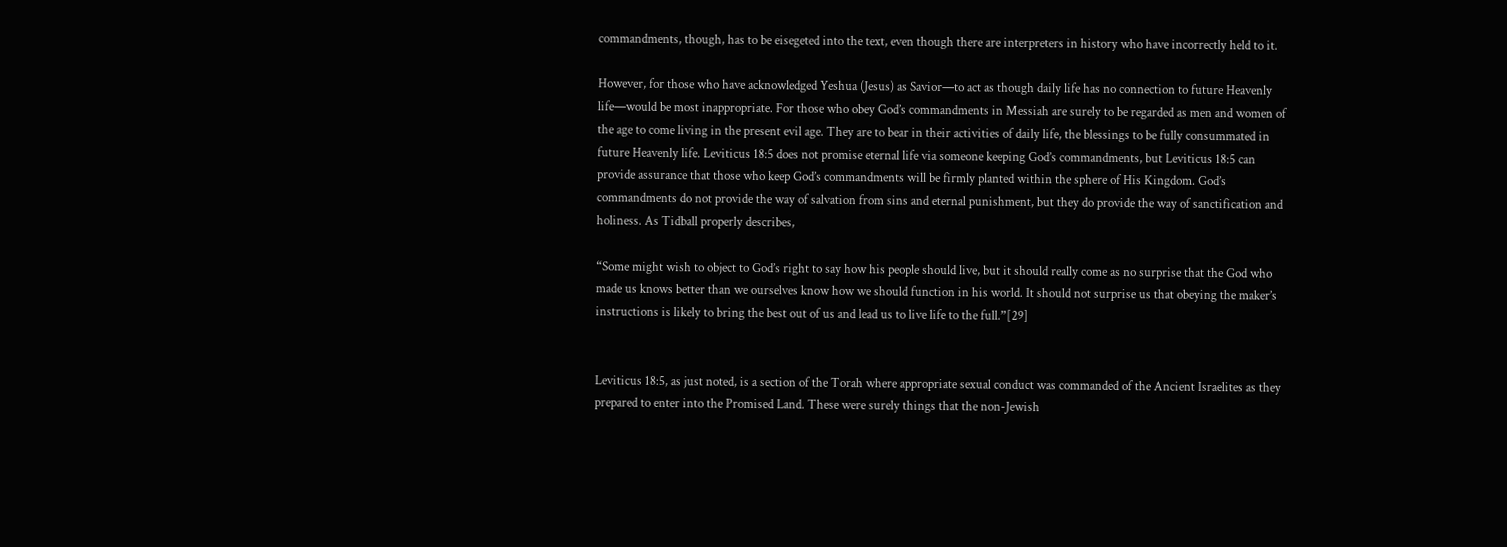commandments, though, has to be eisegeted into the text, even though there are interpreters in history who have incorrectly held to it.

However, for those who have acknowledged Yeshua (Jesus) as Savior—to act as though daily life has no connection to future Heavenly life—would be most inappropriate. For those who obey God’s commandments in Messiah are surely to be regarded as men and women of the age to come living in the present evil age. They are to bear in their activities of daily life, the blessings to be fully consummated in future Heavenly life. Leviticus 18:5 does not promise eternal life via someone keeping God’s commandments, but Leviticus 18:5 can provide assurance that those who keep God’s commandments will be firmly planted within the sphere of His Kingdom. God’s commandments do not provide the way of salvation from sins and eternal punishment, but they do provide the way of sanctification and holiness. As Tidball properly describes,

“Some might wish to object to God’s right to say how his people should live, but it should really come as no surprise that the God who made us knows better than we ourselves know how we should function in his world. It should not surprise us that obeying the maker’s instructions is likely to bring the best out of us and lead us to live life to the full.”[29]


Leviticus 18:5, as just noted, is a section of the Torah where appropriate sexual conduct was commanded of the Ancient Israelites as they prepared to enter into the Promised Land. These were surely things that the non-Jewish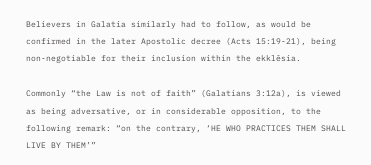Believers in Galatia similarly had to follow, as would be confirmed in the later Apostolic decree (Acts 15:19-21), being non-negotiable for their inclusion within the ekklēsia.

Commonly “the Law is not of faith” (Galatians 3:12a), is viewed as being adversative, or in considerable opposition, to the following remark: “on the contrary, ‘HE WHO PRACTICES THEM SHALL LIVE BY THEM’”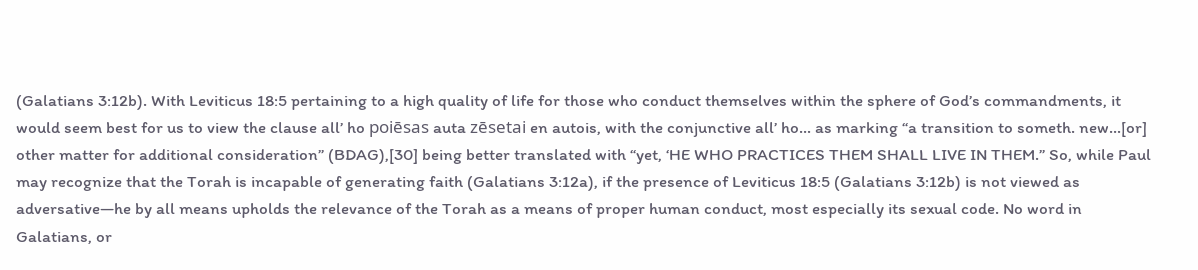(Galatians 3:12b). With Leviticus 18:5 pertaining to a high quality of life for those who conduct themselves within the sphere of God’s commandments, it would seem best for us to view the clause all’ ho poiēsas auta zēsetai en autois, with the conjunctive all’ ho… as marking “a transition to someth. new…[or] other matter for additional consideration” (BDAG),[30] being better translated with “yet, ‘HE WHO PRACTICES THEM SHALL LIVE IN THEM.” So, while Paul may recognize that the Torah is incapable of generating faith (Galatians 3:12a), if the presence of Leviticus 18:5 (Galatians 3:12b) is not viewed as adversative—he by all means upholds the relevance of the Torah as a means of proper human conduct, most especially its sexual code. No word in Galatians, or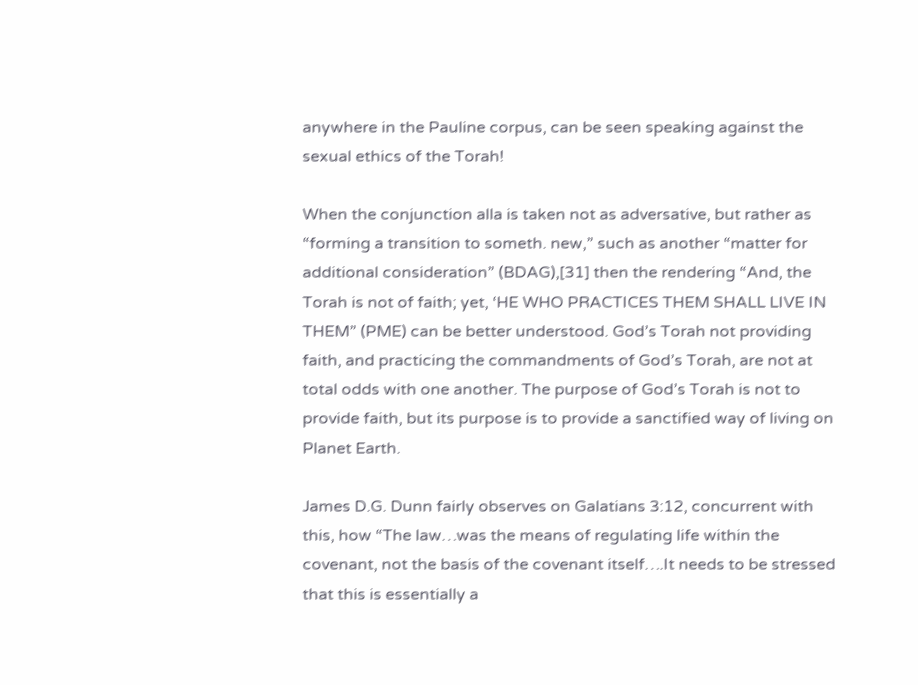anywhere in the Pauline corpus, can be seen speaking against the sexual ethics of the Torah!

When the conjunction alla is taken not as adversative, but rather as “forming a transition to someth. new,” such as another “matter for additional consideration” (BDAG),[31] then the rendering “And, the Torah is not of faith; yet, ‘HE WHO PRACTICES THEM SHALL LIVE IN THEM” (PME) can be better understood. God’s Torah not providing faith, and practicing the commandments of God’s Torah, are not at total odds with one another. The purpose of God’s Torah is not to provide faith, but its purpose is to provide a sanctified way of living on Planet Earth.

James D.G. Dunn fairly observes on Galatians 3:12, concurrent with this, how “The law…was the means of regulating life within the covenant, not the basis of the covenant itself….It needs to be stressed that this is essentially a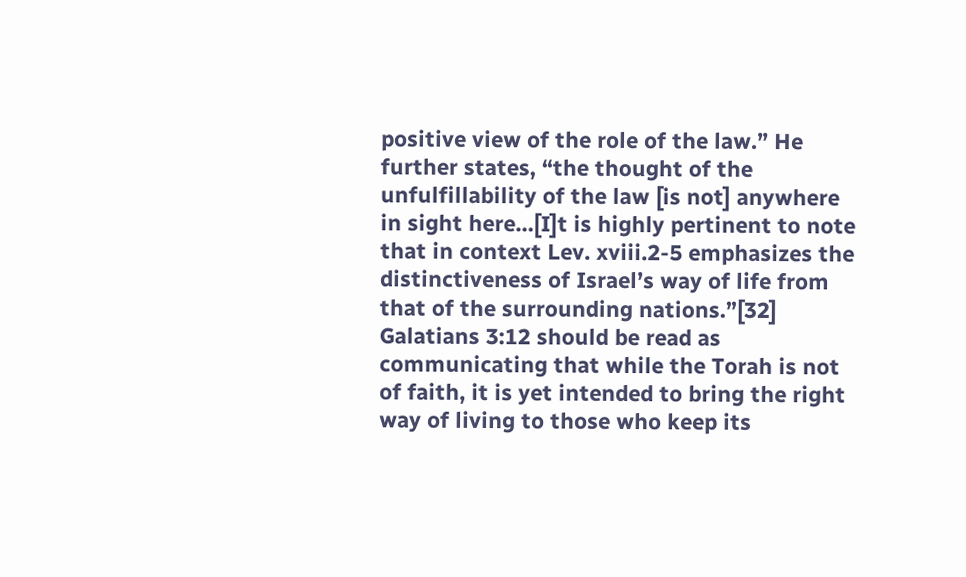positive view of the role of the law.” He further states, “the thought of the unfulfillability of the law [is not] anywhere in sight here…[I]t is highly pertinent to note that in context Lev. xviii.2-5 emphasizes the distinctiveness of Israel’s way of life from that of the surrounding nations.”[32] Galatians 3:12 should be read as communicating that while the Torah is not of faith, it is yet intended to bring the right way of living to those who keep its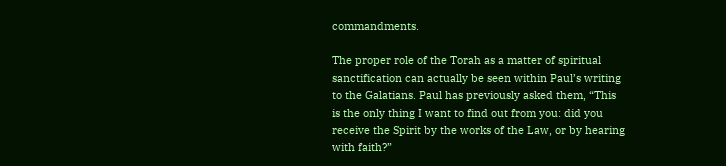commandments.

The proper role of the Torah as a matter of spiritual sanctification can actually be seen within Paul’s writing to the Galatians. Paul has previously asked them, “This is the only thing I want to find out from you: did you receive the Spirit by the works of the Law, or by hearing with faith?”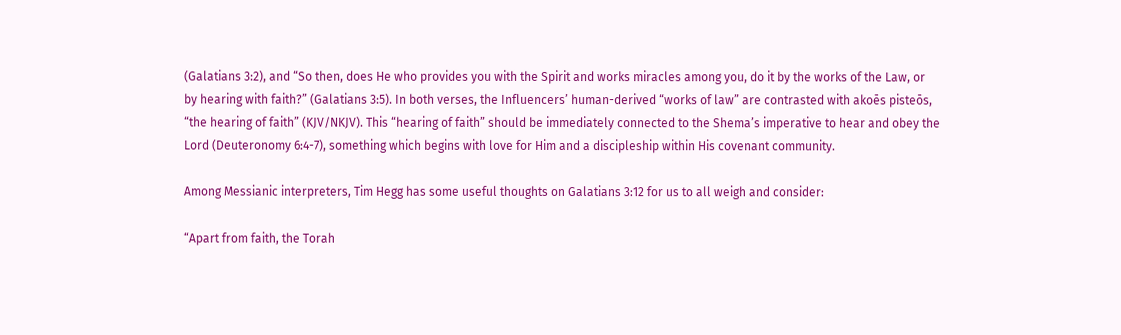(Galatians 3:2), and “So then, does He who provides you with the Spirit and works miracles among you, do it by the works of the Law, or by hearing with faith?” (Galatians 3:5). In both verses, the Influencers’ human-derived “works of law” are contrasted with akoēs pisteōs, “the hearing of faith” (KJV/NKJV). This “hearing of faith” should be immediately connected to the Shema’s imperative to hear and obey the Lord (Deuteronomy 6:4-7), something which begins with love for Him and a discipleship within His covenant community.

Among Messianic interpreters, Tim Hegg has some useful thoughts on Galatians 3:12 for us to all weigh and consider:

“Apart from faith, the Torah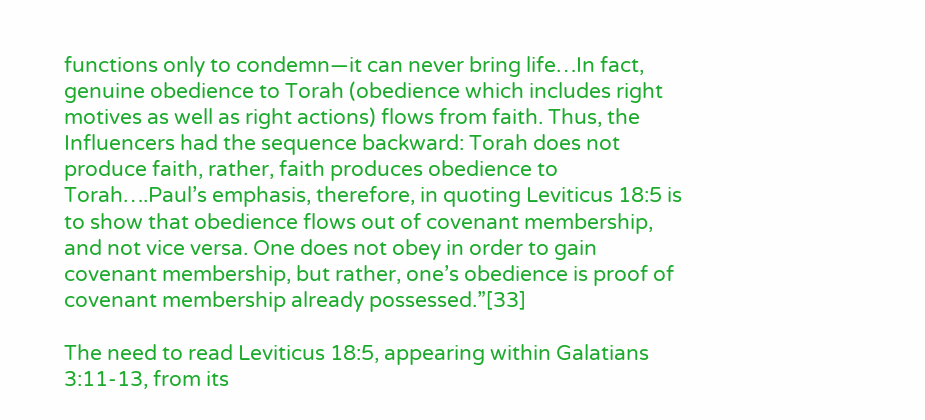functions only to condemn—it can never bring life…In fact, genuine obedience to Torah (obedience which includes right motives as well as right actions) flows from faith. Thus, the Influencers had the sequence backward: Torah does not produce faith, rather, faith produces obedience to Torah….Paul’s emphasis, therefore, in quoting Leviticus 18:5 is to show that obedience flows out of covenant membership, and not vice versa. One does not obey in order to gain covenant membership, but rather, one’s obedience is proof of covenant membership already possessed.”[33]

The need to read Leviticus 18:5, appearing within Galatians 3:11-13, from its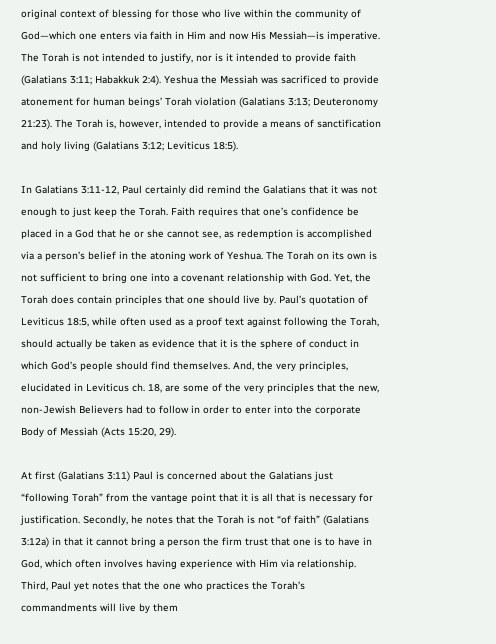original context of blessing for those who live within the community of God—which one enters via faith in Him and now His Messiah—is imperative. The Torah is not intended to justify, nor is it intended to provide faith (Galatians 3:11; Habakkuk 2:4). Yeshua the Messiah was sacrificed to provide atonement for human beings’ Torah violation (Galatians 3:13; Deuteronomy 21:23). The Torah is, however, intended to provide a means of sanctification and holy living (Galatians 3:12; Leviticus 18:5).

In Galatians 3:11-12, Paul certainly did remind the Galatians that it was not enough to just keep the Torah. Faith requires that one’s confidence be placed in a God that he or she cannot see, as redemption is accomplished via a person’s belief in the atoning work of Yeshua. The Torah on its own is not sufficient to bring one into a covenant relationship with God. Yet, the Torah does contain principles that one should live by. Paul’s quotation of Leviticus 18:5, while often used as a proof text against following the Torah, should actually be taken as evidence that it is the sphere of conduct in which God’s people should find themselves. And, the very principles, elucidated in Leviticus ch. 18, are some of the very principles that the new, non-Jewish Believers had to follow in order to enter into the corporate Body of Messiah (Acts 15:20, 29).

At first (Galatians 3:11) Paul is concerned about the Galatians just “following Torah” from the vantage point that it is all that is necessary for justification. Secondly, he notes that the Torah is not “of faith” (Galatians 3:12a) in that it cannot bring a person the firm trust that one is to have in God, which often involves having experience with Him via relationship. Third, Paul yet notes that the one who practices the Torah’s commandments will live by them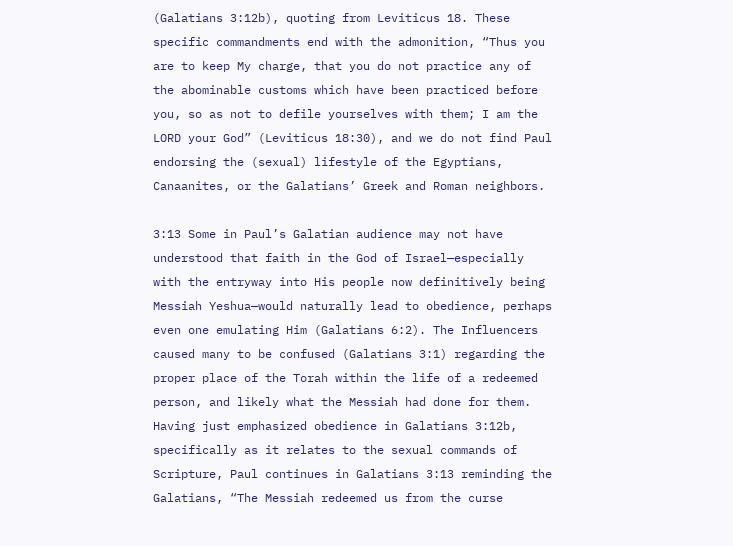(Galatians 3:12b), quoting from Leviticus 18. These specific commandments end with the admonition, “Thus you are to keep My charge, that you do not practice any of the abominable customs which have been practiced before you, so as not to defile yourselves with them; I am the LORD your God” (Leviticus 18:30), and we do not find Paul endorsing the (sexual) lifestyle of the Egyptians, Canaanites, or the Galatians’ Greek and Roman neighbors.

3:13 Some in Paul’s Galatian audience may not have understood that faith in the God of Israel—especially with the entryway into His people now definitively being Messiah Yeshua—would naturally lead to obedience, perhaps even one emulating Him (Galatians 6:2). The Influencers caused many to be confused (Galatians 3:1) regarding the proper place of the Torah within the life of a redeemed person, and likely what the Messiah had done for them. Having just emphasized obedience in Galatians 3:12b, specifically as it relates to the sexual commands of Scripture, Paul continues in Galatians 3:13 reminding the Galatians, “The Messiah redeemed us from the curse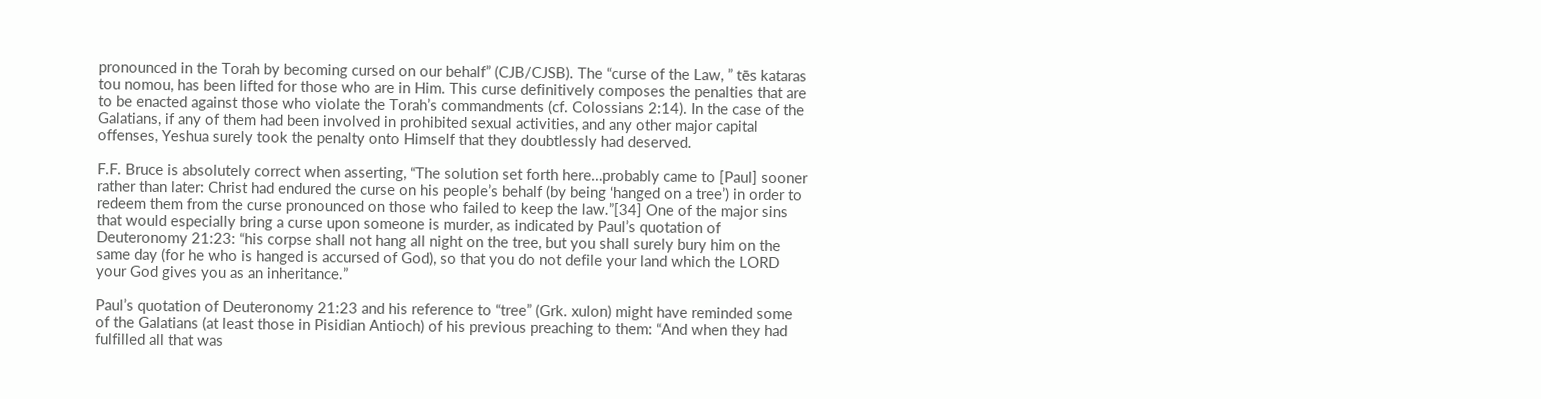pronounced in the Torah by becoming cursed on our behalf” (CJB/CJSB). The “curse of the Law, ” tēs kataras tou nomou, has been lifted for those who are in Him. This curse definitively composes the penalties that are to be enacted against those who violate the Torah’s commandments (cf. Colossians 2:14). In the case of the Galatians, if any of them had been involved in prohibited sexual activities, and any other major capital offenses, Yeshua surely took the penalty onto Himself that they doubtlessly had deserved.

F.F. Bruce is absolutely correct when asserting, “The solution set forth here…probably came to [Paul] sooner rather than later: Christ had endured the curse on his people’s behalf (by being ‘hanged on a tree’) in order to redeem them from the curse pronounced on those who failed to keep the law.”[34] One of the major sins that would especially bring a curse upon someone is murder, as indicated by Paul’s quotation of Deuteronomy 21:23: “his corpse shall not hang all night on the tree, but you shall surely bury him on the same day (for he who is hanged is accursed of God), so that you do not defile your land which the LORD your God gives you as an inheritance.”

Paul’s quotation of Deuteronomy 21:23 and his reference to “tree” (Grk. xulon) might have reminded some of the Galatians (at least those in Pisidian Antioch) of his previous preaching to them: “And when they had fulfilled all that was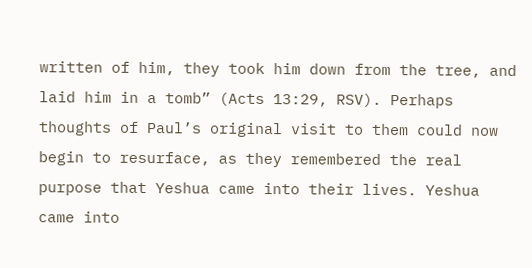written of him, they took him down from the tree, and laid him in a tomb” (Acts 13:29, RSV). Perhaps thoughts of Paul’s original visit to them could now begin to resurface, as they remembered the real purpose that Yeshua came into their lives. Yeshua came into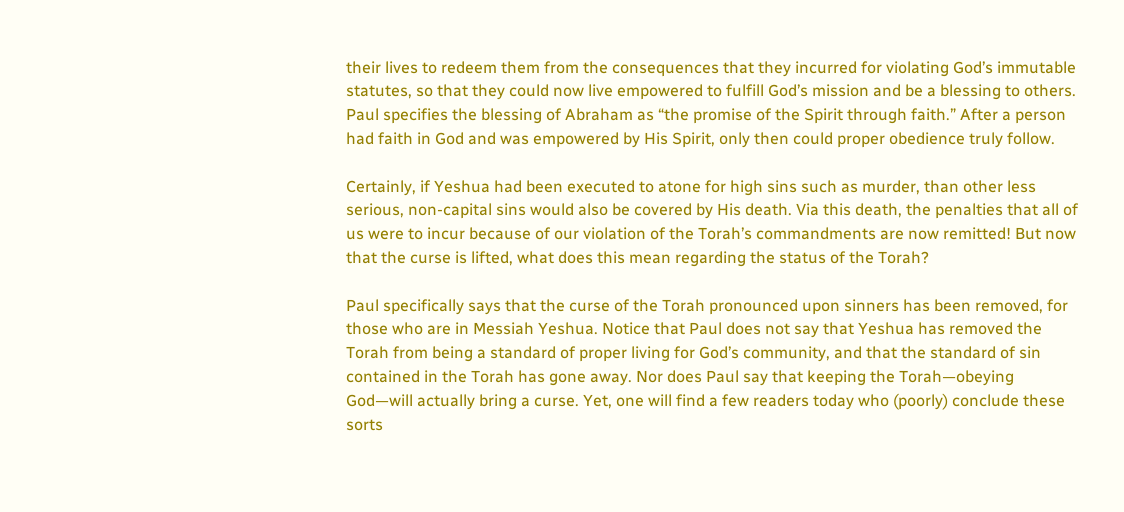their lives to redeem them from the consequences that they incurred for violating God’s immutable statutes, so that they could now live empowered to fulfill God’s mission and be a blessing to others. Paul specifies the blessing of Abraham as “the promise of the Spirit through faith.” After a person had faith in God and was empowered by His Spirit, only then could proper obedience truly follow.

Certainly, if Yeshua had been executed to atone for high sins such as murder, than other less serious, non-capital sins would also be covered by His death. Via this death, the penalties that all of us were to incur because of our violation of the Torah’s commandments are now remitted! But now that the curse is lifted, what does this mean regarding the status of the Torah?

Paul specifically says that the curse of the Torah pronounced upon sinners has been removed, for those who are in Messiah Yeshua. Notice that Paul does not say that Yeshua has removed the Torah from being a standard of proper living for God’s community, and that the standard of sin contained in the Torah has gone away. Nor does Paul say that keeping the Torah—obeying God—will actually bring a curse. Yet, one will find a few readers today who (poorly) conclude these sorts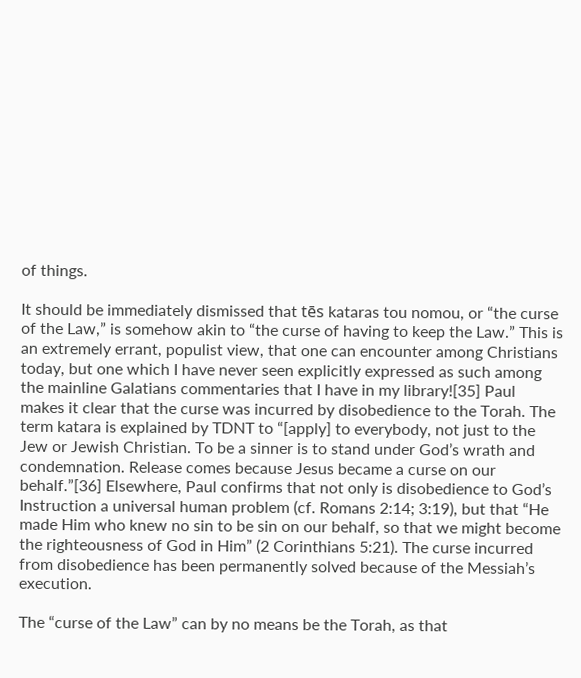of things.

It should be immediately dismissed that tēs kataras tou nomou, or “the curse of the Law,” is somehow akin to “the curse of having to keep the Law.” This is an extremely errant, populist view, that one can encounter among Christians today, but one which I have never seen explicitly expressed as such among the mainline Galatians commentaries that I have in my library![35] Paul makes it clear that the curse was incurred by disobedience to the Torah. The term katara is explained by TDNT to “[apply] to everybody, not just to the Jew or Jewish Christian. To be a sinner is to stand under God’s wrath and condemnation. Release comes because Jesus became a curse on our behalf.”[36] Elsewhere, Paul confirms that not only is disobedience to God’s Instruction a universal human problem (cf. Romans 2:14; 3:19), but that “He made Him who knew no sin to be sin on our behalf, so that we might become the righteousness of God in Him” (2 Corinthians 5:21). The curse incurred from disobedience has been permanently solved because of the Messiah’s execution.

The “curse of the Law” can by no means be the Torah, as that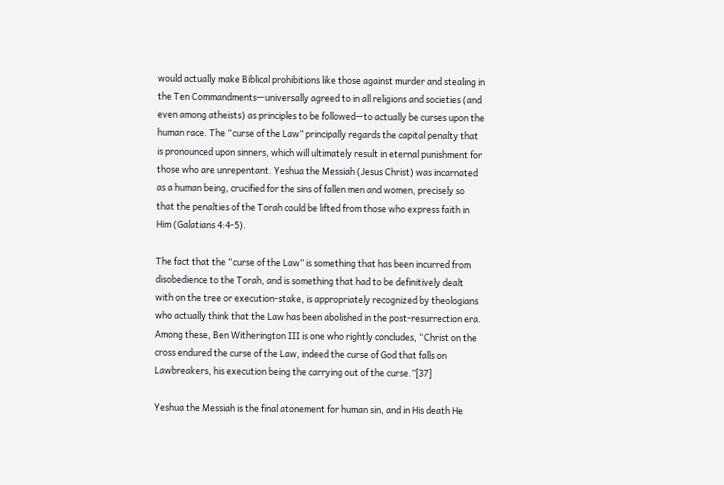would actually make Biblical prohibitions like those against murder and stealing in the Ten Commandments—universally agreed to in all religions and societies (and even among atheists) as principles to be followed—to actually be curses upon the human race. The “curse of the Law” principally regards the capital penalty that is pronounced upon sinners, which will ultimately result in eternal punishment for those who are unrepentant. Yeshua the Messiah (Jesus Christ) was incarnated as a human being, crucified for the sins of fallen men and women, precisely so that the penalties of the Torah could be lifted from those who express faith in Him (Galatians 4:4-5).

The fact that the “curse of the Law” is something that has been incurred from disobedience to the Torah, and is something that had to be definitively dealt with on the tree or execution-stake, is appropriately recognized by theologians who actually think that the Law has been abolished in the post-resurrection era. Among these, Ben Witherington III is one who rightly concludes, “Christ on the cross endured the curse of the Law, indeed the curse of God that falls on Lawbreakers, his execution being the carrying out of the curse.”[37]

Yeshua the Messiah is the final atonement for human sin, and in His death He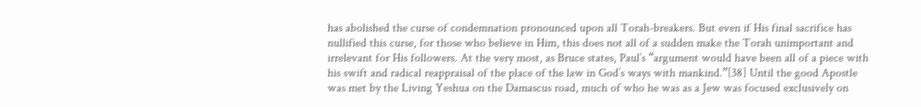has abolished the curse of condemnation pronounced upon all Torah-breakers. But even if His final sacrifice has nullified this curse, for those who believe in Him, this does not all of a sudden make the Torah unimportant and irrelevant for His followers. At the very most, as Bruce states, Paul’s “argument would have been all of a piece with his swift and radical reappraisal of the place of the law in God’s ways with mankind.”[38] Until the good Apostle was met by the Living Yeshua on the Damascus road, much of who he was as a Jew was focused exclusively on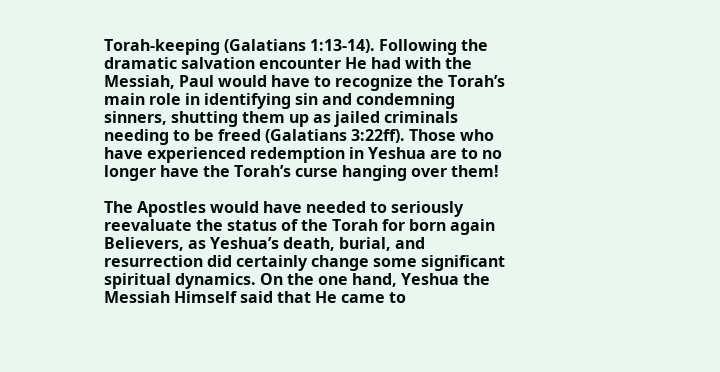Torah-keeping (Galatians 1:13-14). Following the dramatic salvation encounter He had with the Messiah, Paul would have to recognize the Torah’s main role in identifying sin and condemning sinners, shutting them up as jailed criminals needing to be freed (Galatians 3:22ff). Those who have experienced redemption in Yeshua are to no longer have the Torah’s curse hanging over them!

The Apostles would have needed to seriously reevaluate the status of the Torah for born again Believers, as Yeshua’s death, burial, and resurrection did certainly change some significant spiritual dynamics. On the one hand, Yeshua the Messiah Himself said that He came to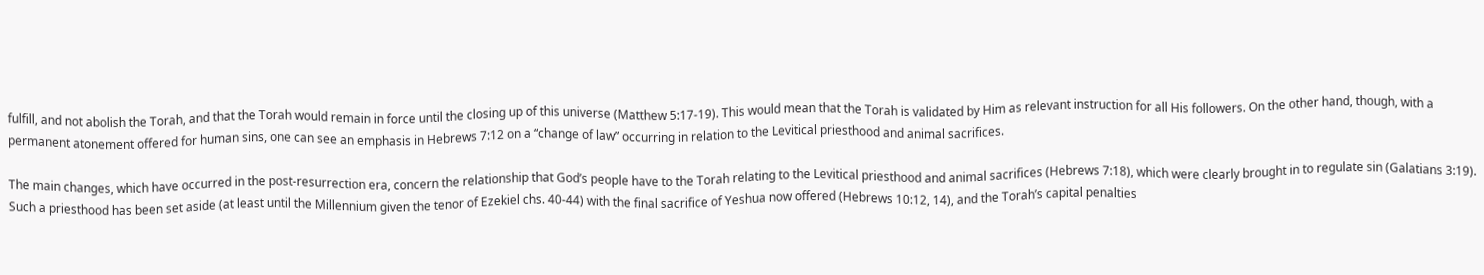fulfill, and not abolish the Torah, and that the Torah would remain in force until the closing up of this universe (Matthew 5:17-19). This would mean that the Torah is validated by Him as relevant instruction for all His followers. On the other hand, though, with a permanent atonement offered for human sins, one can see an emphasis in Hebrews 7:12 on a “change of law” occurring in relation to the Levitical priesthood and animal sacrifices.

The main changes, which have occurred in the post-resurrection era, concern the relationship that God’s people have to the Torah relating to the Levitical priesthood and animal sacrifices (Hebrews 7:18), which were clearly brought in to regulate sin (Galatians 3:19). Such a priesthood has been set aside (at least until the Millennium given the tenor of Ezekiel chs. 40-44) with the final sacrifice of Yeshua now offered (Hebrews 10:12, 14), and the Torah’s capital penalties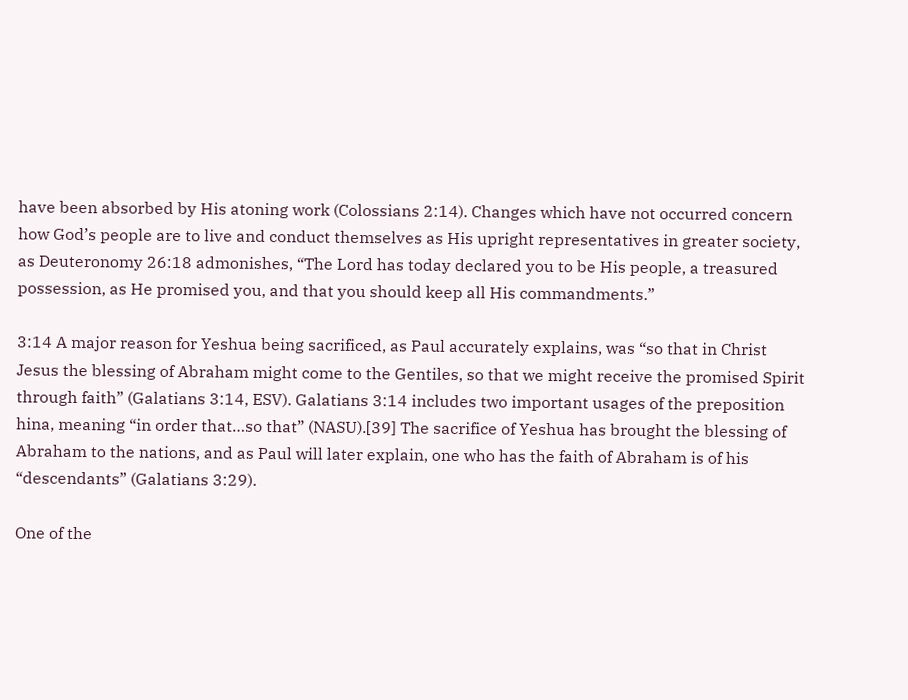have been absorbed by His atoning work (Colossians 2:14). Changes which have not occurred concern how God’s people are to live and conduct themselves as His upright representatives in greater society, as Deuteronomy 26:18 admonishes, “The Lord has today declared you to be His people, a treasured possession, as He promised you, and that you should keep all His commandments.”

3:14 A major reason for Yeshua being sacrificed, as Paul accurately explains, was “so that in Christ Jesus the blessing of Abraham might come to the Gentiles, so that we might receive the promised Spirit through faith” (Galatians 3:14, ESV). Galatians 3:14 includes two important usages of the preposition hina, meaning “in order that…so that” (NASU).[39] The sacrifice of Yeshua has brought the blessing of Abraham to the nations, and as Paul will later explain, one who has the faith of Abraham is of his “descendants” (Galatians 3:29).

One of the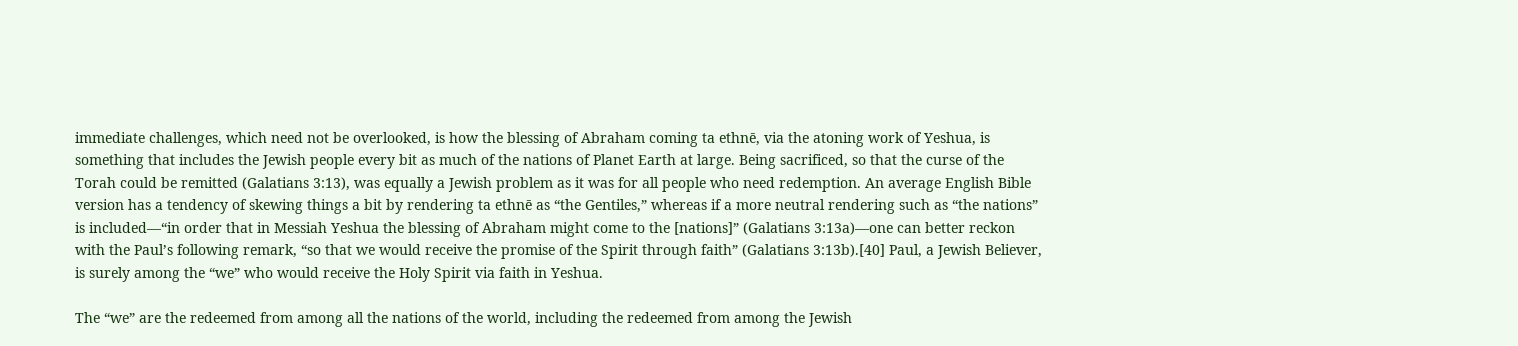immediate challenges, which need not be overlooked, is how the blessing of Abraham coming ta ethnē, via the atoning work of Yeshua, is something that includes the Jewish people every bit as much of the nations of Planet Earth at large. Being sacrificed, so that the curse of the Torah could be remitted (Galatians 3:13), was equally a Jewish problem as it was for all people who need redemption. An average English Bible version has a tendency of skewing things a bit by rendering ta ethnē as “the Gentiles,” whereas if a more neutral rendering such as “the nations” is included—“in order that in Messiah Yeshua the blessing of Abraham might come to the [nations]” (Galatians 3:13a)—one can better reckon with the Paul’s following remark, “so that we would receive the promise of the Spirit through faith” (Galatians 3:13b).[40] Paul, a Jewish Believer, is surely among the “we” who would receive the Holy Spirit via faith in Yeshua.

The “we” are the redeemed from among all the nations of the world, including the redeemed from among the Jewish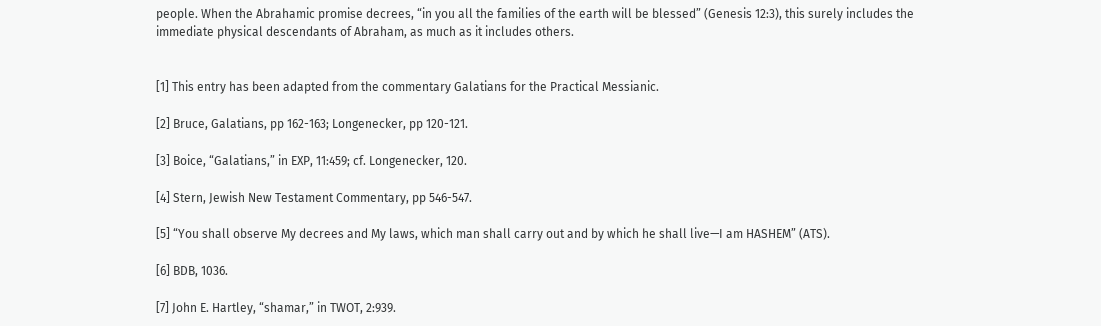people. When the Abrahamic promise decrees, “in you all the families of the earth will be blessed” (Genesis 12:3), this surely includes the immediate physical descendants of Abraham, as much as it includes others.


[1] This entry has been adapted from the commentary Galatians for the Practical Messianic.

[2] Bruce, Galatians, pp 162-163; Longenecker, pp 120-121.

[3] Boice, “Galatians,” in EXP, 11:459; cf. Longenecker, 120.

[4] Stern, Jewish New Testament Commentary, pp 546-547.

[5] “You shall observe My decrees and My laws, which man shall carry out and by which he shall live—I am HASHEM” (ATS).

[6] BDB, 1036.

[7] John E. Hartley, “shamar,” in TWOT, 2:939.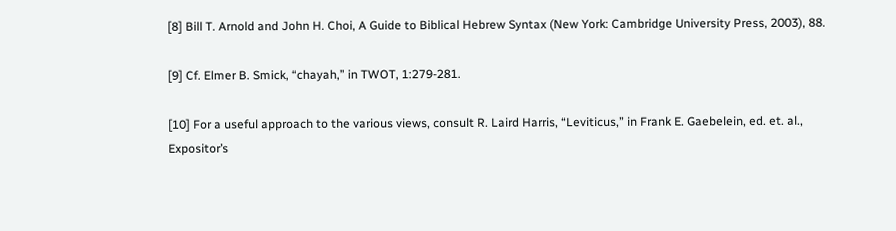[8] Bill T. Arnold and John H. Choi, A Guide to Biblical Hebrew Syntax (New York: Cambridge University Press, 2003), 88.

[9] Cf. Elmer B. Smick, “chayah,” in TWOT, 1:279-281.

[10] For a useful approach to the various views, consult R. Laird Harris, “Leviticus,” in Frank E. Gaebelein, ed. et. al., Expositor’s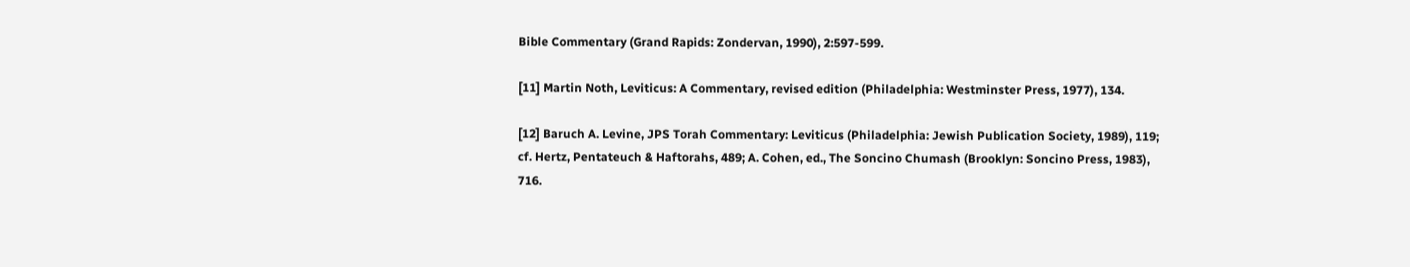Bible Commentary (Grand Rapids: Zondervan, 1990), 2:597-599.

[11] Martin Noth, Leviticus: A Commentary, revised edition (Philadelphia: Westminster Press, 1977), 134.

[12] Baruch A. Levine, JPS Torah Commentary: Leviticus (Philadelphia: Jewish Publication Society, 1989), 119; cf. Hertz, Pentateuch & Haftorahs, 489; A. Cohen, ed., The Soncino Chumash (Brooklyn: Soncino Press, 1983), 716.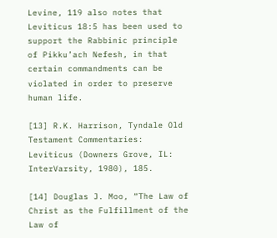Levine, 119 also notes that Leviticus 18:5 has been used to support the Rabbinic principle of Pikku’ach Nefesh, in that certain commandments can be violated in order to preserve human life.

[13] R.K. Harrison, Tyndale Old Testament Commentaries: Leviticus (Downers Grove, IL: InterVarsity, 1980), 185.

[14] Douglas J. Moo, “The Law of Christ as the Fulfillment of the Law of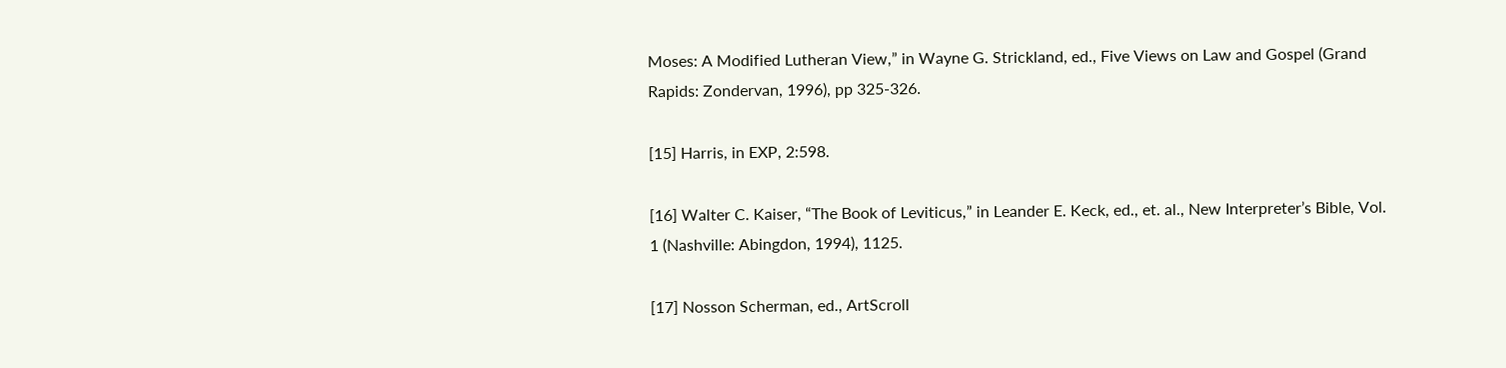Moses: A Modified Lutheran View,” in Wayne G. Strickland, ed., Five Views on Law and Gospel (Grand Rapids: Zondervan, 1996), pp 325-326.

[15] Harris, in EXP, 2:598.

[16] Walter C. Kaiser, “The Book of Leviticus,” in Leander E. Keck, ed., et. al., New Interpreter’s Bible, Vol. 1 (Nashville: Abingdon, 1994), 1125.

[17] Nosson Scherman, ed., ArtScroll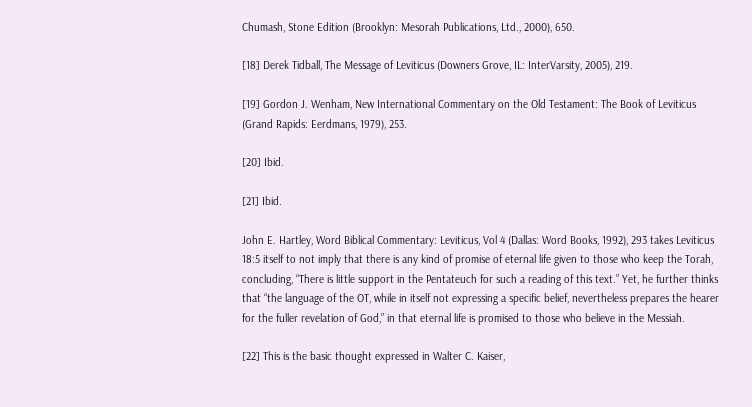Chumash, Stone Edition (Brooklyn: Mesorah Publications, Ltd., 2000), 650.

[18] Derek Tidball, The Message of Leviticus (Downers Grove, IL: InterVarsity, 2005), 219.

[19] Gordon J. Wenham, New International Commentary on the Old Testament: The Book of Leviticus (Grand Rapids: Eerdmans, 1979), 253.

[20] Ibid.

[21] Ibid.

John E. Hartley, Word Biblical Commentary: Leviticus, Vol 4 (Dallas: Word Books, 1992), 293 takes Leviticus 18:5 itself to not imply that there is any kind of promise of eternal life given to those who keep the Torah, concluding, “There is little support in the Pentateuch for such a reading of this text.” Yet, he further thinks that “the language of the OT, while in itself not expressing a specific belief, nevertheless prepares the hearer for the fuller revelation of God,” in that eternal life is promised to those who believe in the Messiah.

[22] This is the basic thought expressed in Walter C. Kaiser,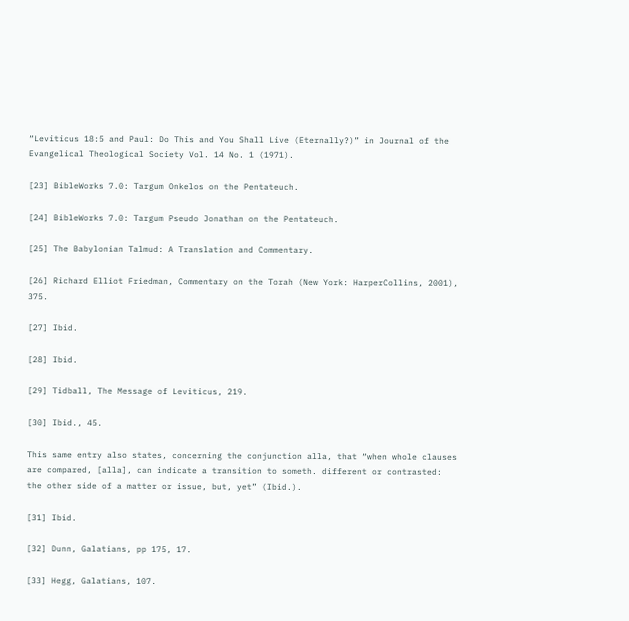“Leviticus 18:5 and Paul: Do This and You Shall Live (Eternally?)” in Journal of the Evangelical Theological Society Vol. 14 No. 1 (1971).

[23] BibleWorks 7.0: Targum Onkelos on the Pentateuch.

[24] BibleWorks 7.0: Targum Pseudo Jonathan on the Pentateuch.

[25] The Babylonian Talmud: A Translation and Commentary.

[26] Richard Elliot Friedman, Commentary on the Torah (New York: HarperCollins, 2001), 375.

[27] Ibid.

[28] Ibid.

[29] Tidball, The Message of Leviticus, 219.

[30] Ibid., 45.

This same entry also states, concerning the conjunction alla, that “when whole clauses are compared, [alla], can indicate a transition to someth. different or contrasted: the other side of a matter or issue, but, yet” (Ibid.).

[31] Ibid.

[32] Dunn, Galatians, pp 175, 17.

[33] Hegg, Galatians, 107.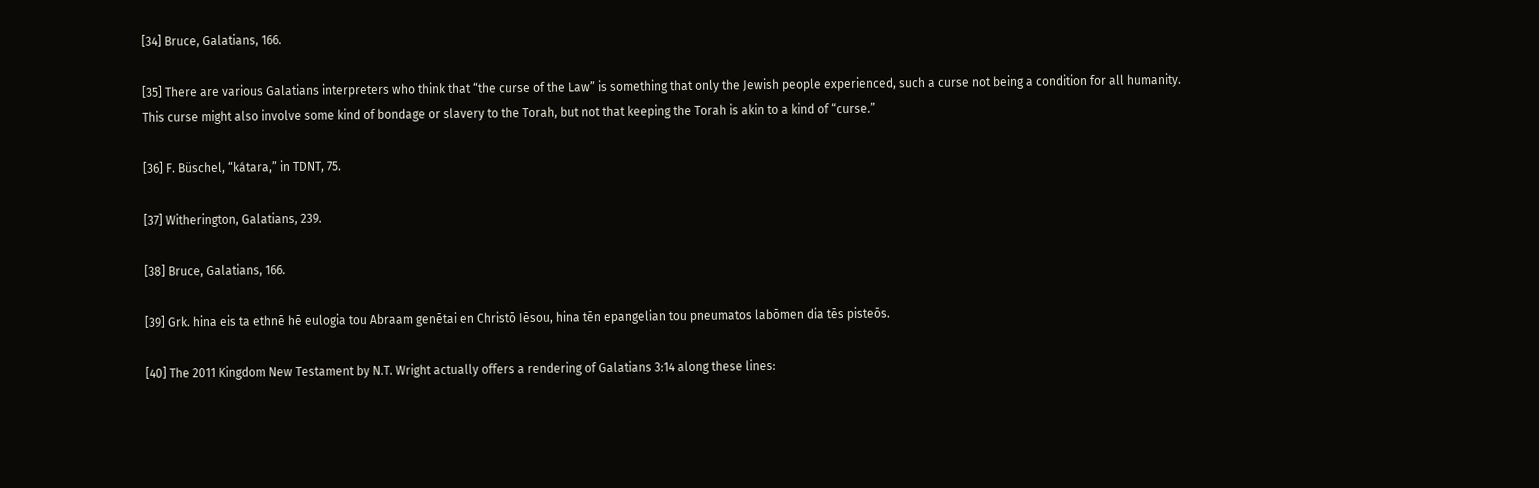[34] Bruce, Galatians, 166.

[35] There are various Galatians interpreters who think that “the curse of the Law” is something that only the Jewish people experienced, such a curse not being a condition for all humanity. This curse might also involve some kind of bondage or slavery to the Torah, but not that keeping the Torah is akin to a kind of “curse.”

[36] F. Büschel, “kátara,” in TDNT, 75.

[37] Witherington, Galatians, 239.

[38] Bruce, Galatians, 166.

[39] Grk. hina eis ta ethnē hē eulogia tou Abraam genētai en Christō Iēsou, hina tēn epangelian tou pneumatos labōmen dia tēs pisteōs.

[40] The 2011 Kingdom New Testament by N.T. Wright actually offers a rendering of Galatians 3:14 along these lines: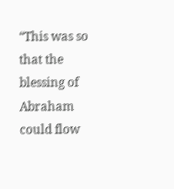“This was so that the blessing of Abraham could flow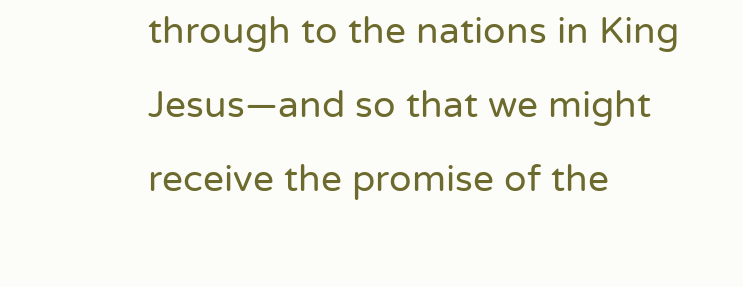through to the nations in King Jesus—and so that we might receive the promise of the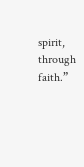spirit, through faith.”